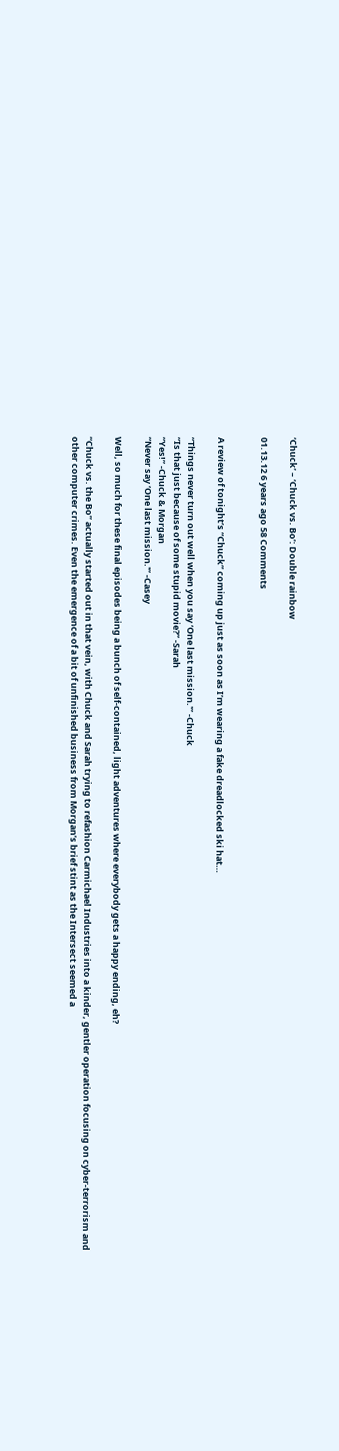‘Chuck’ – ‘Chuck vs. Bo’: Double rainbow

01.13.12 6 years ago 58 Comments


A review of tonight’s “Chuck” coming up just as soon as I’m wearing a fake dreadlocked ski hat…

“Things never turn out well when you say ‘One last mission.'” -Chuck
“Is that just because of some stupid movie?” -Sarah
“Yes!” -Chuck & Morgan
“Never say ‘One last mission.'” -Casey

Well, so much for these final episodes being a bunch of self-contained, light adventures where everybody gets a happy ending, eh?

“Chuck vs. the Bo” actually started out in that vein, with Chuck and Sarah trying to refashion Carmichael Industries into a kinder, gentler operation focusing on cyber-terrorism and other computer crimes. Even the emergence of a bit of unfinished business from Morgan’s brief stint as the Intersect seemed a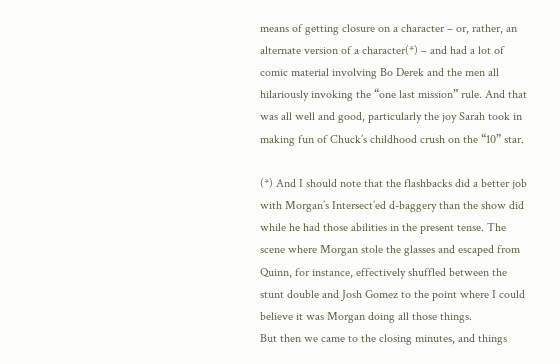means of getting closure on a character – or, rather, an alternate version of a character(*) – and had a lot of comic material involving Bo Derek and the men all hilariously invoking the “one last mission” rule. And that was all well and good, particularly the joy Sarah took in making fun of Chuck’s childhood crush on the “10” star.

(*) And I should note that the flashbacks did a better job with Morgan’s Intersect’ed d-baggery than the show did  while he had those abilities in the present tense. The scene where Morgan stole the glasses and escaped from Quinn, for instance, effectively shuffled between the stunt double and Josh Gomez to the point where I could believe it was Morgan doing all those things.
But then we came to the closing minutes, and things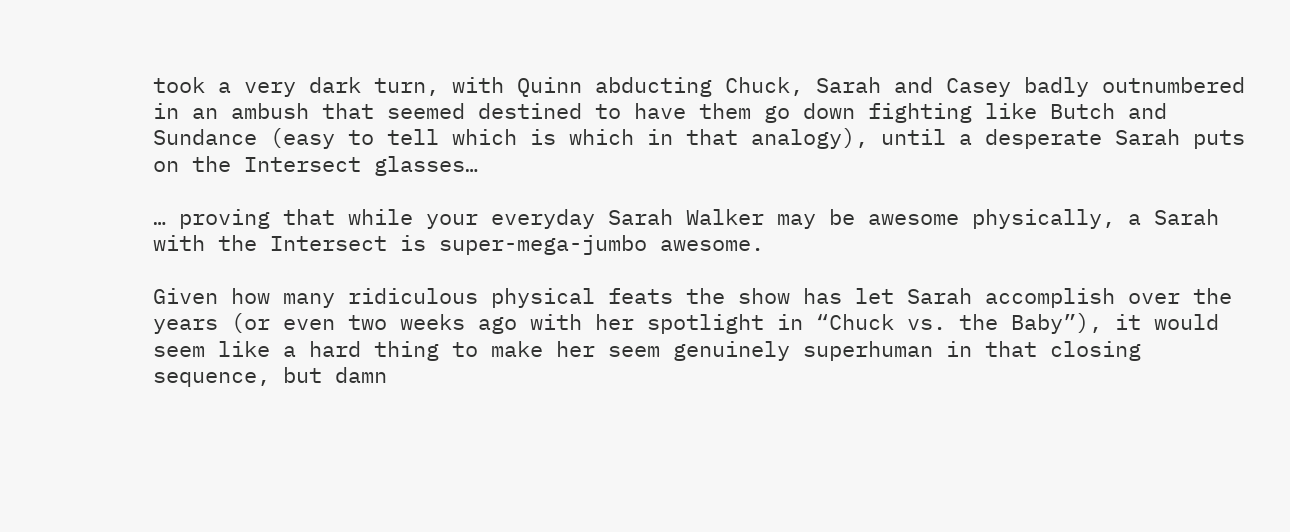took a very dark turn, with Quinn abducting Chuck, Sarah and Casey badly outnumbered in an ambush that seemed destined to have them go down fighting like Butch and Sundance (easy to tell which is which in that analogy), until a desperate Sarah puts on the Intersect glasses…

… proving that while your everyday Sarah Walker may be awesome physically, a Sarah with the Intersect is super-mega-jumbo awesome.

Given how many ridiculous physical feats the show has let Sarah accomplish over the years (or even two weeks ago with her spotlight in “Chuck vs. the Baby”), it would seem like a hard thing to make her seem genuinely superhuman in that closing sequence, but damn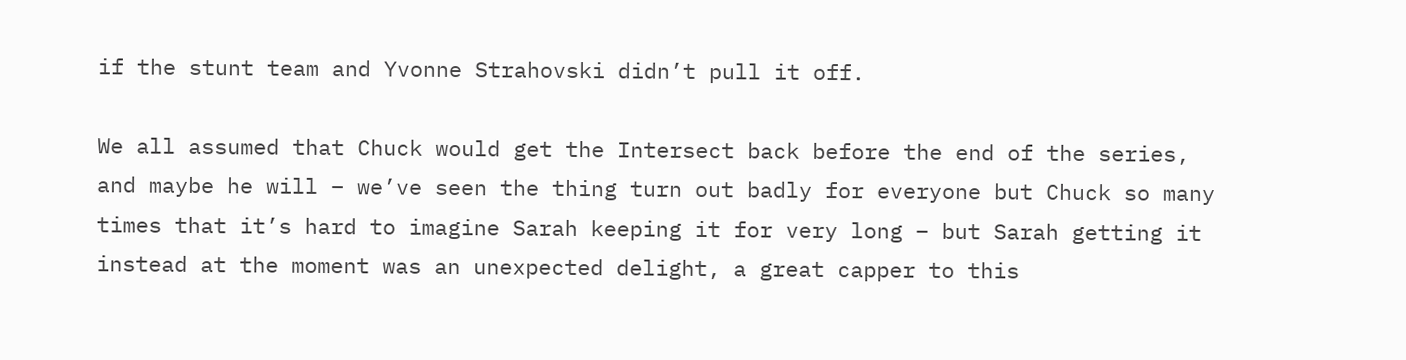if the stunt team and Yvonne Strahovski didn’t pull it off.

We all assumed that Chuck would get the Intersect back before the end of the series, and maybe he will – we’ve seen the thing turn out badly for everyone but Chuck so many times that it’s hard to imagine Sarah keeping it for very long – but Sarah getting it instead at the moment was an unexpected delight, a great capper to this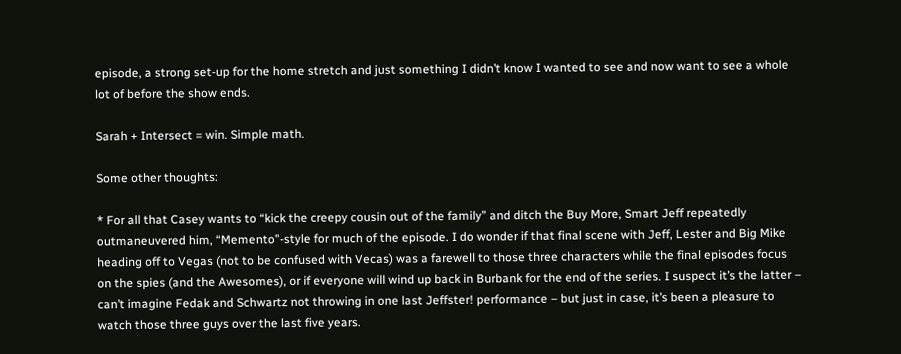episode, a strong set-up for the home stretch and just something I didn’t know I wanted to see and now want to see a whole lot of before the show ends.

Sarah + Intersect = win. Simple math.

Some other thoughts:

* For all that Casey wants to “kick the creepy cousin out of the family” and ditch the Buy More, Smart Jeff repeatedly outmaneuvered him, “Memento”-style for much of the episode. I do wonder if that final scene with Jeff, Lester and Big Mike heading off to Vegas (not to be confused with Vecas) was a farewell to those three characters while the final episodes focus on the spies (and the Awesomes), or if everyone will wind up back in Burbank for the end of the series. I suspect it’s the latter – can’t imagine Fedak and Schwartz not throwing in one last Jeffster! performance – but just in case, it’s been a pleasure to watch those three guys over the last five years.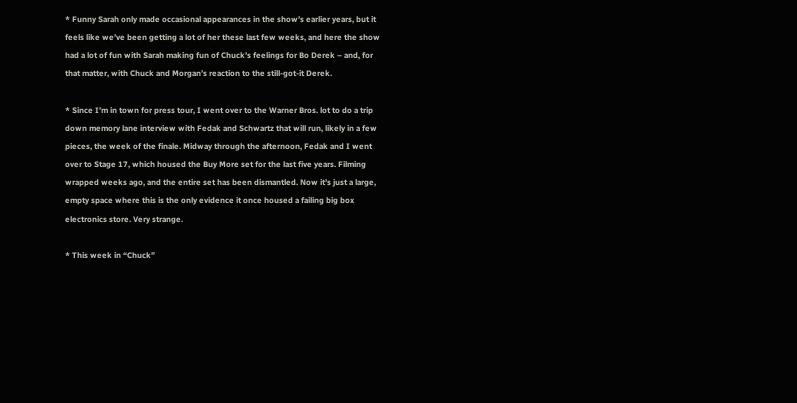* Funny Sarah only made occasional appearances in the show’s earlier years, but it feels like we’ve been getting a lot of her these last few weeks, and here the show had a lot of fun with Sarah making fun of Chuck’s feelings for Bo Derek – and, for that matter, with Chuck and Morgan’s reaction to the still-got-it Derek.

* Since I’m in town for press tour, I went over to the Warner Bros. lot to do a trip down memory lane interview with Fedak and Schwartz that will run, likely in a few pieces, the week of the finale. Midway through the afternoon, Fedak and I went over to Stage 17, which housed the Buy More set for the last five years. Filming wrapped weeks ago, and the entire set has been dismantled. Now it’s just a large, empty space where this is the only evidence it once housed a failing big box electronics store. Very strange.

* This week in “Chuck”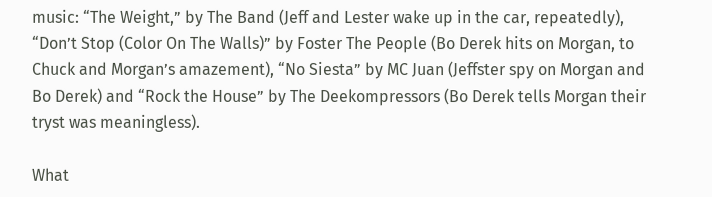music: “The Weight,” by The Band (Jeff and Lester wake up in the car, repeatedly), “Don’t Stop (Color On The Walls)” by Foster The People (Bo Derek hits on Morgan, to Chuck and Morgan’s amazement), “No Siesta” by MC Juan (Jeffster spy on Morgan and Bo Derek) and “Rock the House” by The Deekompressors (Bo Derek tells Morgan their tryst was meaningless).

What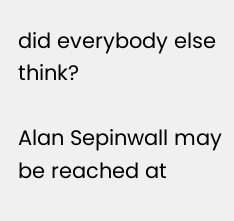did everybody else think?

Alan Sepinwall may be reached at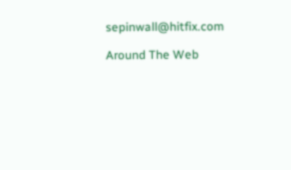sepinwall@hitfix.com

Around The Web